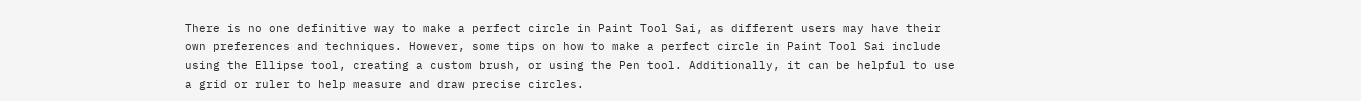There is no one definitive way to make a perfect circle in Paint Tool Sai, as different users may have their own preferences and techniques. However, some tips on how to make a perfect circle in Paint Tool Sai include using the Ellipse tool, creating a custom brush, or using the Pen tool. Additionally, it can be helpful to use a grid or ruler to help measure and draw precise circles.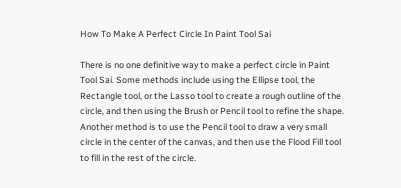How To Make A Perfect Circle In Paint Tool Sai

There is no one definitive way to make a perfect circle in Paint Tool Sai. Some methods include using the Ellipse tool, the Rectangle tool, or the Lasso tool to create a rough outline of the circle, and then using the Brush or Pencil tool to refine the shape. Another method is to use the Pencil tool to draw a very small circle in the center of the canvas, and then use the Flood Fill tool to fill in the rest of the circle.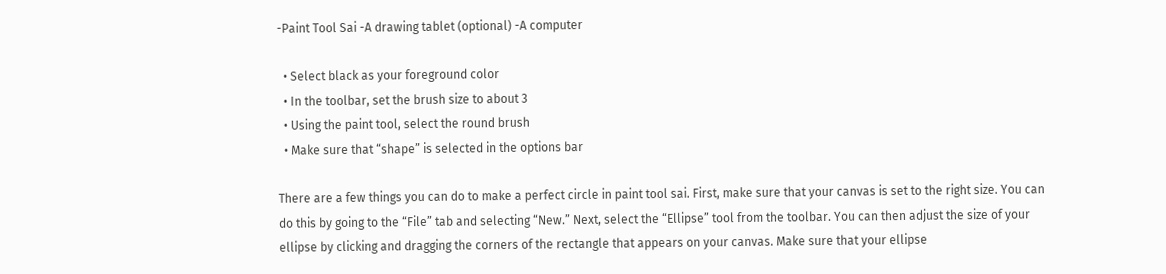-Paint Tool Sai -A drawing tablet (optional) -A computer

  • Select black as your foreground color
  • In the toolbar, set the brush size to about 3
  • Using the paint tool, select the round brush
  • Make sure that “shape” is selected in the options bar

There are a few things you can do to make a perfect circle in paint tool sai. First, make sure that your canvas is set to the right size. You can do this by going to the “File” tab and selecting “New.” Next, select the “Ellipse” tool from the toolbar. You can then adjust the size of your ellipse by clicking and dragging the corners of the rectangle that appears on your canvas. Make sure that your ellipse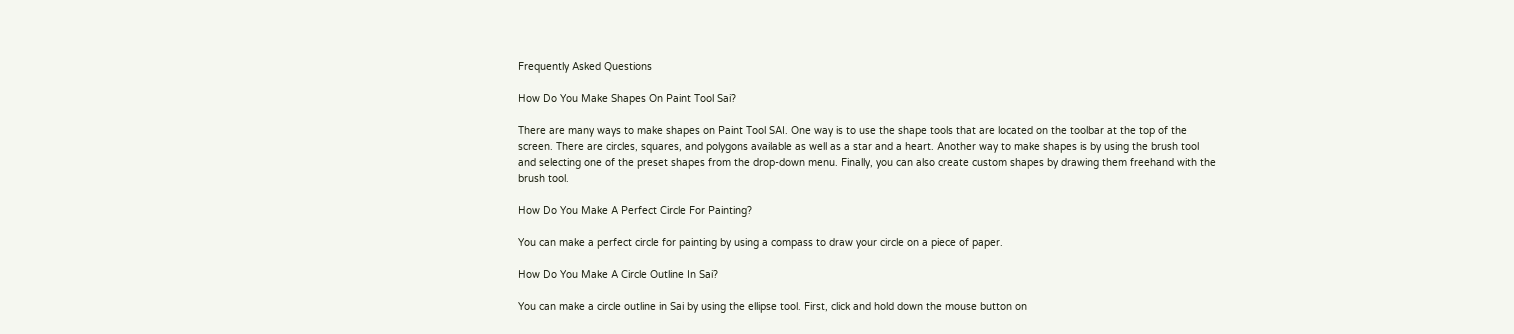Frequently Asked Questions

How Do You Make Shapes On Paint Tool Sai?

There are many ways to make shapes on Paint Tool SAI. One way is to use the shape tools that are located on the toolbar at the top of the screen. There are circles, squares, and polygons available as well as a star and a heart. Another way to make shapes is by using the brush tool and selecting one of the preset shapes from the drop-down menu. Finally, you can also create custom shapes by drawing them freehand with the brush tool.

How Do You Make A Perfect Circle For Painting?

You can make a perfect circle for painting by using a compass to draw your circle on a piece of paper.

How Do You Make A Circle Outline In Sai?

You can make a circle outline in Sai by using the ellipse tool. First, click and hold down the mouse button on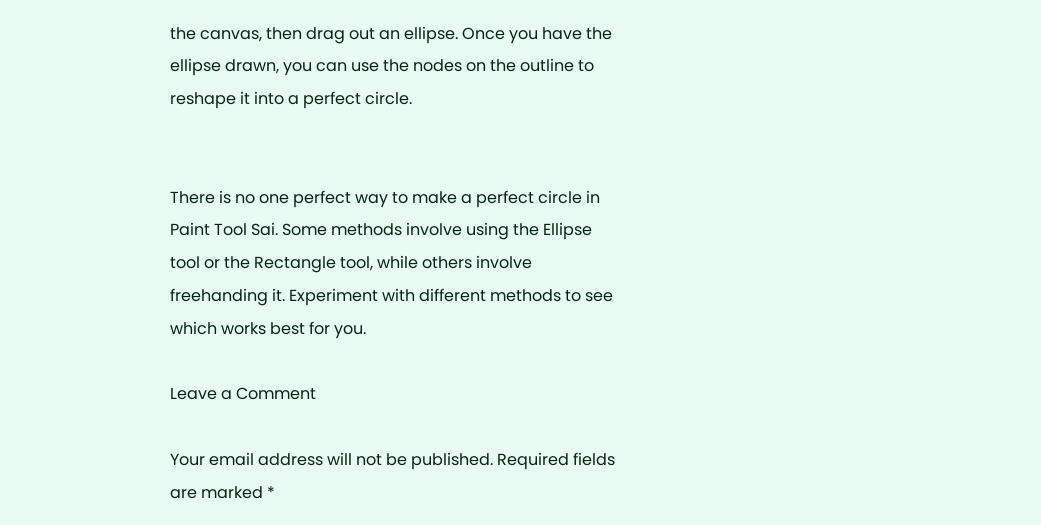the canvas, then drag out an ellipse. Once you have the ellipse drawn, you can use the nodes on the outline to reshape it into a perfect circle.


There is no one perfect way to make a perfect circle in Paint Tool Sai. Some methods involve using the Ellipse tool or the Rectangle tool, while others involve freehanding it. Experiment with different methods to see which works best for you.

Leave a Comment

Your email address will not be published. Required fields are marked *